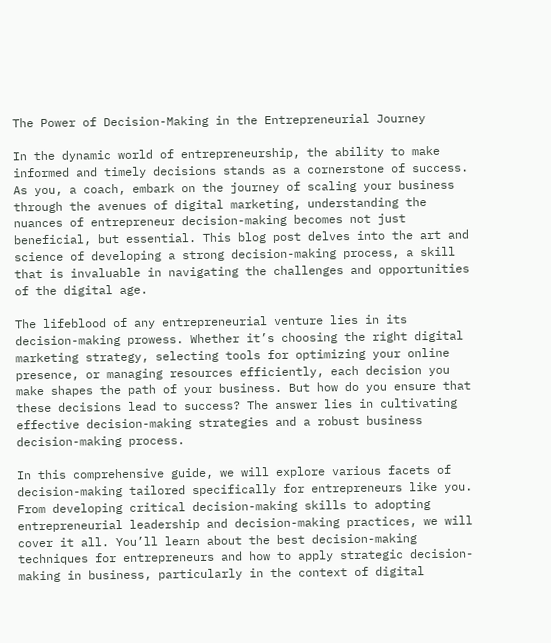The Power of Decision-Making in the Entrepreneurial Journey

In the dynamic world of entrepreneurship, the ability to make informed and timely decisions stands as a cornerstone of success. As you, a coach, embark on the journey of scaling your business through the avenues of digital marketing, understanding the nuances of entrepreneur decision-making becomes not just beneficial, but essential. This blog post delves into the art and science of developing a strong decision-making process, a skill that is invaluable in navigating the challenges and opportunities of the digital age.

The lifeblood of any entrepreneurial venture lies in its decision-making prowess. Whether it’s choosing the right digital marketing strategy, selecting tools for optimizing your online presence, or managing resources efficiently, each decision you make shapes the path of your business. But how do you ensure that these decisions lead to success? The answer lies in cultivating effective decision-making strategies and a robust business decision-making process.

In this comprehensive guide, we will explore various facets of decision-making tailored specifically for entrepreneurs like you. From developing critical decision-making skills to adopting entrepreneurial leadership and decision-making practices, we will cover it all. You’ll learn about the best decision-making techniques for entrepreneurs and how to apply strategic decision-making in business, particularly in the context of digital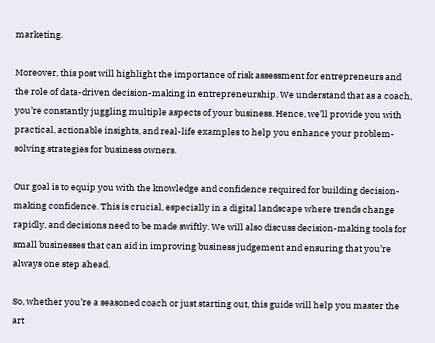marketing.

Moreover, this post will highlight the importance of risk assessment for entrepreneurs and the role of data-driven decision-making in entrepreneurship. We understand that as a coach, you’re constantly juggling multiple aspects of your business. Hence, we’ll provide you with practical, actionable insights, and real-life examples to help you enhance your problem-solving strategies for business owners.

Our goal is to equip you with the knowledge and confidence required for building decision-making confidence. This is crucial, especially in a digital landscape where trends change rapidly, and decisions need to be made swiftly. We will also discuss decision-making tools for small businesses that can aid in improving business judgement and ensuring that you’re always one step ahead.

So, whether you’re a seasoned coach or just starting out, this guide will help you master the art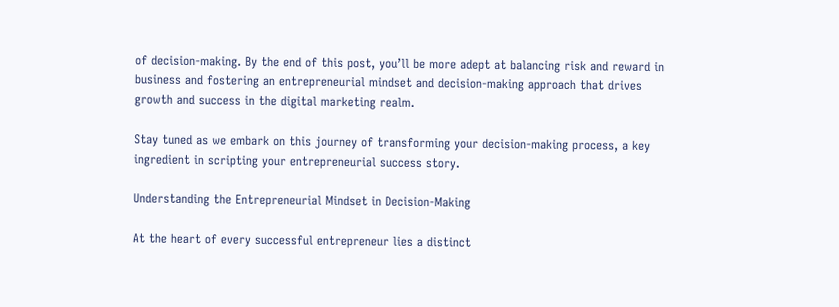of decision-making. By the end of this post, you’ll be more adept at balancing risk and reward in business and fostering an entrepreneurial mindset and decision-making approach that drives growth and success in the digital marketing realm.

Stay tuned as we embark on this journey of transforming your decision-making process, a key ingredient in scripting your entrepreneurial success story.

Understanding the Entrepreneurial Mindset in Decision-Making

At the heart of every successful entrepreneur lies a distinct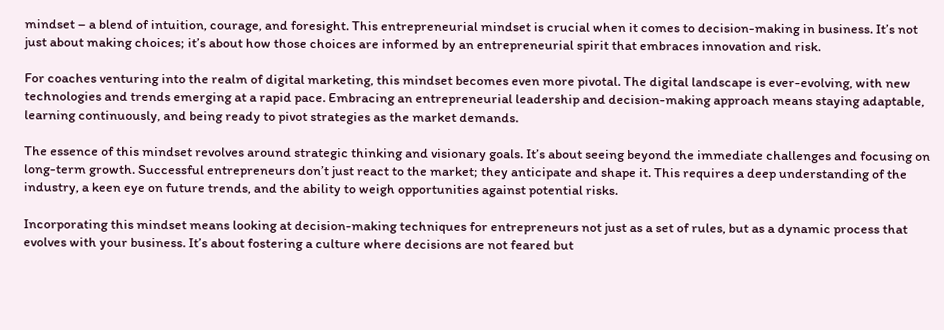mindset – a blend of intuition, courage, and foresight. This entrepreneurial mindset is crucial when it comes to decision-making in business. It’s not just about making choices; it’s about how those choices are informed by an entrepreneurial spirit that embraces innovation and risk.

For coaches venturing into the realm of digital marketing, this mindset becomes even more pivotal. The digital landscape is ever-evolving, with new technologies and trends emerging at a rapid pace. Embracing an entrepreneurial leadership and decision-making approach means staying adaptable, learning continuously, and being ready to pivot strategies as the market demands.

The essence of this mindset revolves around strategic thinking and visionary goals. It’s about seeing beyond the immediate challenges and focusing on long-term growth. Successful entrepreneurs don’t just react to the market; they anticipate and shape it. This requires a deep understanding of the industry, a keen eye on future trends, and the ability to weigh opportunities against potential risks.

Incorporating this mindset means looking at decision-making techniques for entrepreneurs not just as a set of rules, but as a dynamic process that evolves with your business. It’s about fostering a culture where decisions are not feared but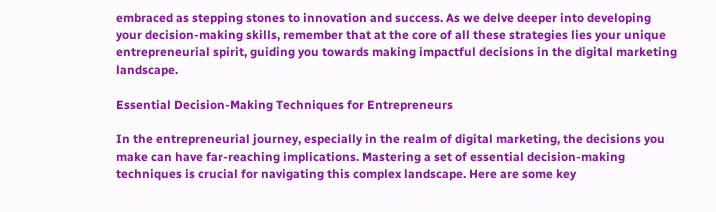embraced as stepping stones to innovation and success. As we delve deeper into developing your decision-making skills, remember that at the core of all these strategies lies your unique entrepreneurial spirit, guiding you towards making impactful decisions in the digital marketing landscape.

Essential Decision-Making Techniques for Entrepreneurs

In the entrepreneurial journey, especially in the realm of digital marketing, the decisions you make can have far-reaching implications. Mastering a set of essential decision-making techniques is crucial for navigating this complex landscape. Here are some key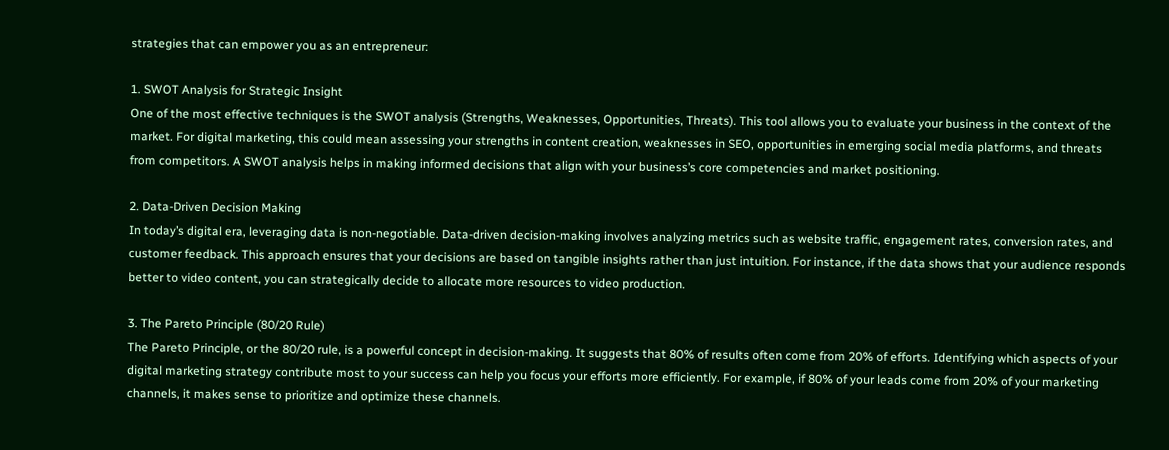strategies that can empower you as an entrepreneur:

1. SWOT Analysis for Strategic Insight
One of the most effective techniques is the SWOT analysis (Strengths, Weaknesses, Opportunities, Threats). This tool allows you to evaluate your business in the context of the market. For digital marketing, this could mean assessing your strengths in content creation, weaknesses in SEO, opportunities in emerging social media platforms, and threats from competitors. A SWOT analysis helps in making informed decisions that align with your business’s core competencies and market positioning.

2. Data-Driven Decision Making
In today’s digital era, leveraging data is non-negotiable. Data-driven decision-making involves analyzing metrics such as website traffic, engagement rates, conversion rates, and customer feedback. This approach ensures that your decisions are based on tangible insights rather than just intuition. For instance, if the data shows that your audience responds better to video content, you can strategically decide to allocate more resources to video production.

3. The Pareto Principle (80/20 Rule)
The Pareto Principle, or the 80/20 rule, is a powerful concept in decision-making. It suggests that 80% of results often come from 20% of efforts. Identifying which aspects of your digital marketing strategy contribute most to your success can help you focus your efforts more efficiently. For example, if 80% of your leads come from 20% of your marketing channels, it makes sense to prioritize and optimize these channels.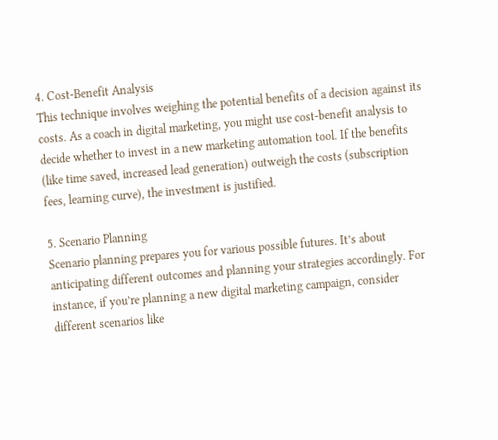4. Cost-Benefit Analysis
This technique involves weighing the potential benefits of a decision against its costs. As a coach in digital marketing, you might use cost-benefit analysis to decide whether to invest in a new marketing automation tool. If the benefits (like time saved, increased lead generation) outweigh the costs (subscription fees, learning curve), the investment is justified.

5. Scenario Planning
Scenario planning prepares you for various possible futures. It’s about anticipating different outcomes and planning your strategies accordingly. For instance, if you’re planning a new digital marketing campaign, consider different scenarios like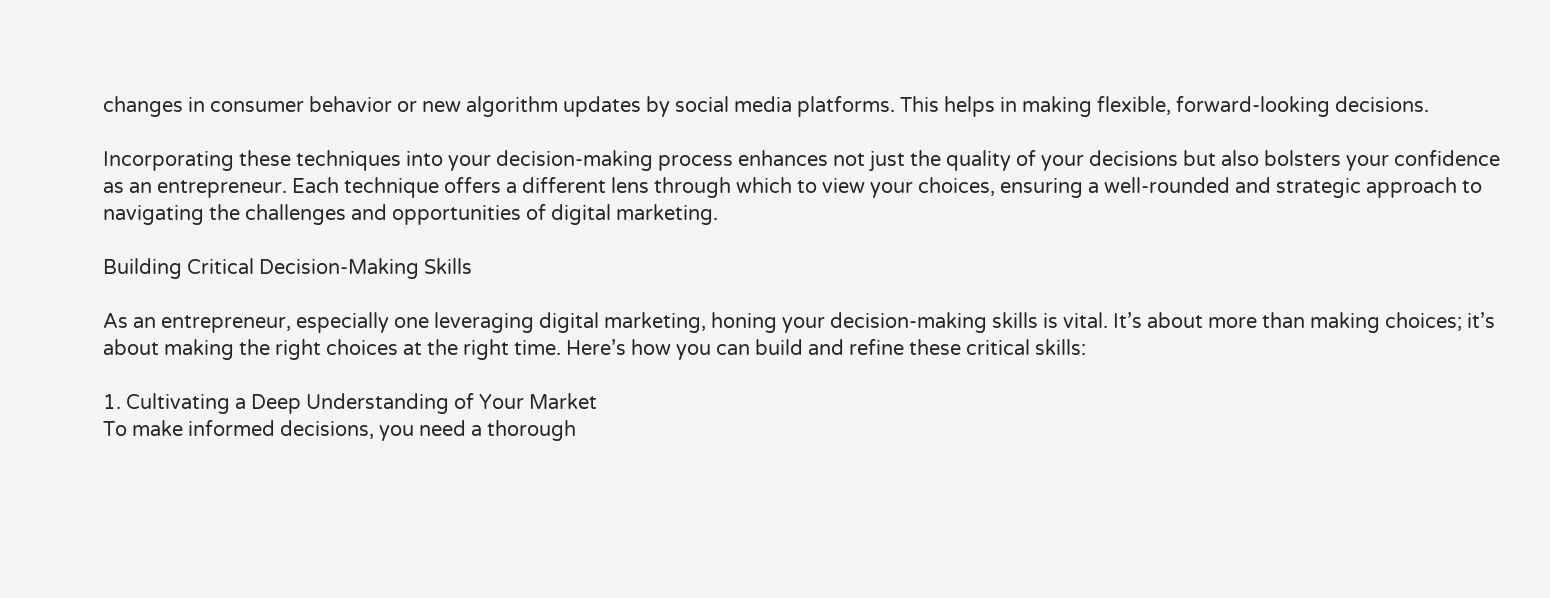changes in consumer behavior or new algorithm updates by social media platforms. This helps in making flexible, forward-looking decisions.

Incorporating these techniques into your decision-making process enhances not just the quality of your decisions but also bolsters your confidence as an entrepreneur. Each technique offers a different lens through which to view your choices, ensuring a well-rounded and strategic approach to navigating the challenges and opportunities of digital marketing.

Building Critical Decision-Making Skills

As an entrepreneur, especially one leveraging digital marketing, honing your decision-making skills is vital. It’s about more than making choices; it’s about making the right choices at the right time. Here’s how you can build and refine these critical skills:

1. Cultivating a Deep Understanding of Your Market
To make informed decisions, you need a thorough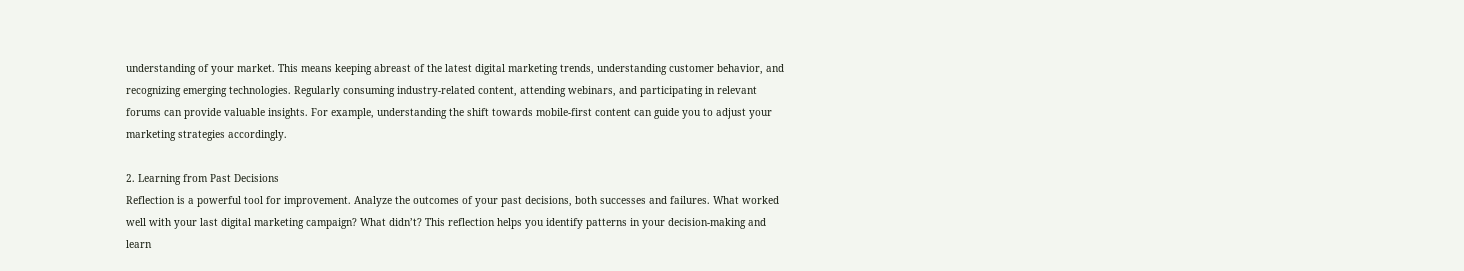understanding of your market. This means keeping abreast of the latest digital marketing trends, understanding customer behavior, and recognizing emerging technologies. Regularly consuming industry-related content, attending webinars, and participating in relevant forums can provide valuable insights. For example, understanding the shift towards mobile-first content can guide you to adjust your marketing strategies accordingly.

2. Learning from Past Decisions
Reflection is a powerful tool for improvement. Analyze the outcomes of your past decisions, both successes and failures. What worked well with your last digital marketing campaign? What didn’t? This reflection helps you identify patterns in your decision-making and learn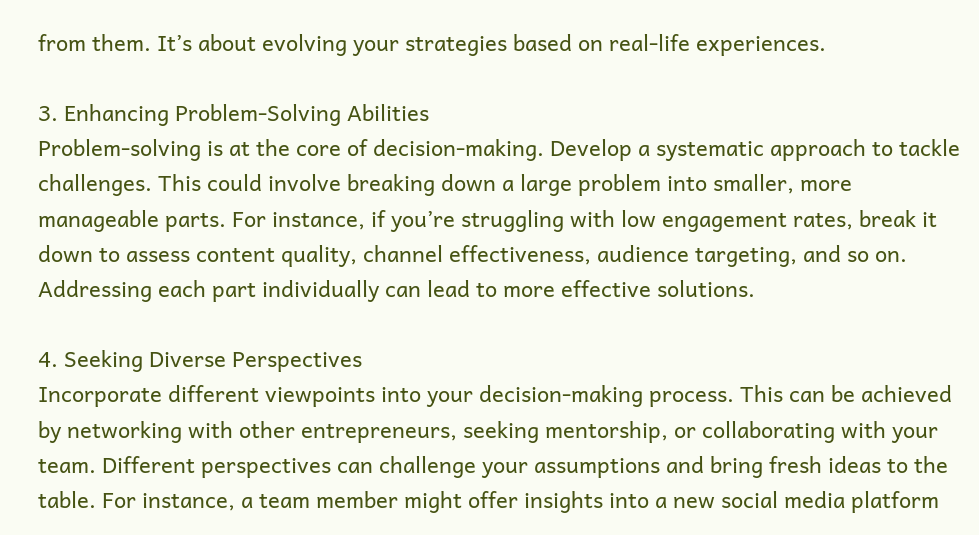from them. It’s about evolving your strategies based on real-life experiences.

3. Enhancing Problem-Solving Abilities
Problem-solving is at the core of decision-making. Develop a systematic approach to tackle challenges. This could involve breaking down a large problem into smaller, more manageable parts. For instance, if you’re struggling with low engagement rates, break it down to assess content quality, channel effectiveness, audience targeting, and so on. Addressing each part individually can lead to more effective solutions.

4. Seeking Diverse Perspectives
Incorporate different viewpoints into your decision-making process. This can be achieved by networking with other entrepreneurs, seeking mentorship, or collaborating with your team. Different perspectives can challenge your assumptions and bring fresh ideas to the table. For instance, a team member might offer insights into a new social media platform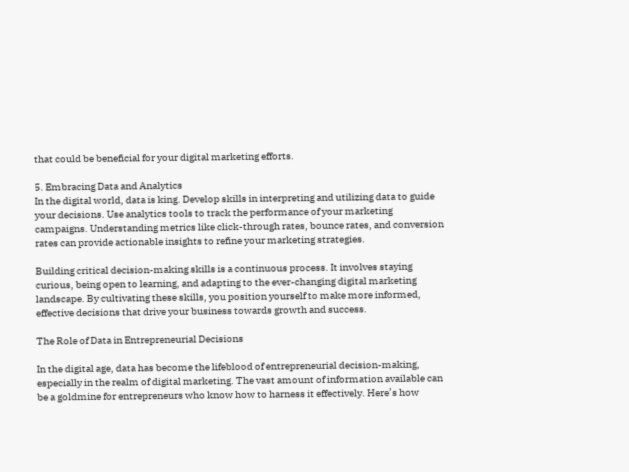that could be beneficial for your digital marketing efforts.

5. Embracing Data and Analytics
In the digital world, data is king. Develop skills in interpreting and utilizing data to guide your decisions. Use analytics tools to track the performance of your marketing campaigns. Understanding metrics like click-through rates, bounce rates, and conversion rates can provide actionable insights to refine your marketing strategies.

Building critical decision-making skills is a continuous process. It involves staying curious, being open to learning, and adapting to the ever-changing digital marketing landscape. By cultivating these skills, you position yourself to make more informed, effective decisions that drive your business towards growth and success.

The Role of Data in Entrepreneurial Decisions

In the digital age, data has become the lifeblood of entrepreneurial decision-making, especially in the realm of digital marketing. The vast amount of information available can be a goldmine for entrepreneurs who know how to harness it effectively. Here’s how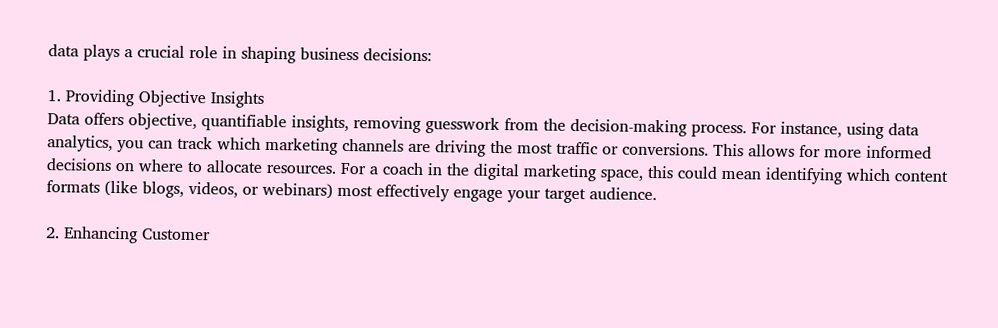data plays a crucial role in shaping business decisions:

1. Providing Objective Insights
Data offers objective, quantifiable insights, removing guesswork from the decision-making process. For instance, using data analytics, you can track which marketing channels are driving the most traffic or conversions. This allows for more informed decisions on where to allocate resources. For a coach in the digital marketing space, this could mean identifying which content formats (like blogs, videos, or webinars) most effectively engage your target audience.

2. Enhancing Customer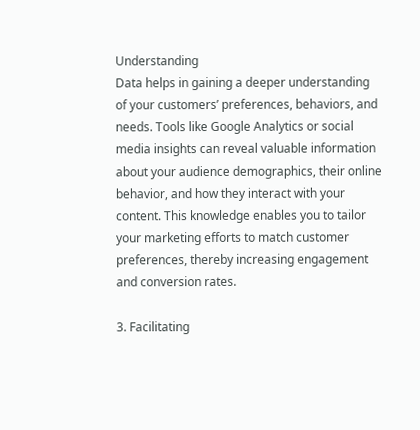Understanding
Data helps in gaining a deeper understanding of your customers’ preferences, behaviors, and needs. Tools like Google Analytics or social media insights can reveal valuable information about your audience demographics, their online behavior, and how they interact with your content. This knowledge enables you to tailor your marketing efforts to match customer preferences, thereby increasing engagement and conversion rates.

3. Facilitating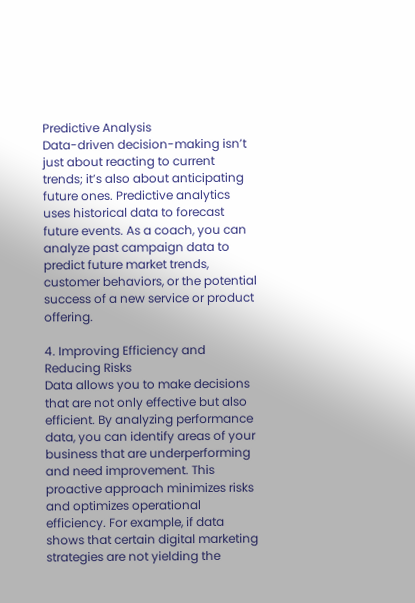Predictive Analysis
Data-driven decision-making isn’t just about reacting to current trends; it’s also about anticipating future ones. Predictive analytics uses historical data to forecast future events. As a coach, you can analyze past campaign data to predict future market trends, customer behaviors, or the potential success of a new service or product offering.

4. Improving Efficiency and Reducing Risks
Data allows you to make decisions that are not only effective but also efficient. By analyzing performance data, you can identify areas of your business that are underperforming and need improvement. This proactive approach minimizes risks and optimizes operational efficiency. For example, if data shows that certain digital marketing strategies are not yielding the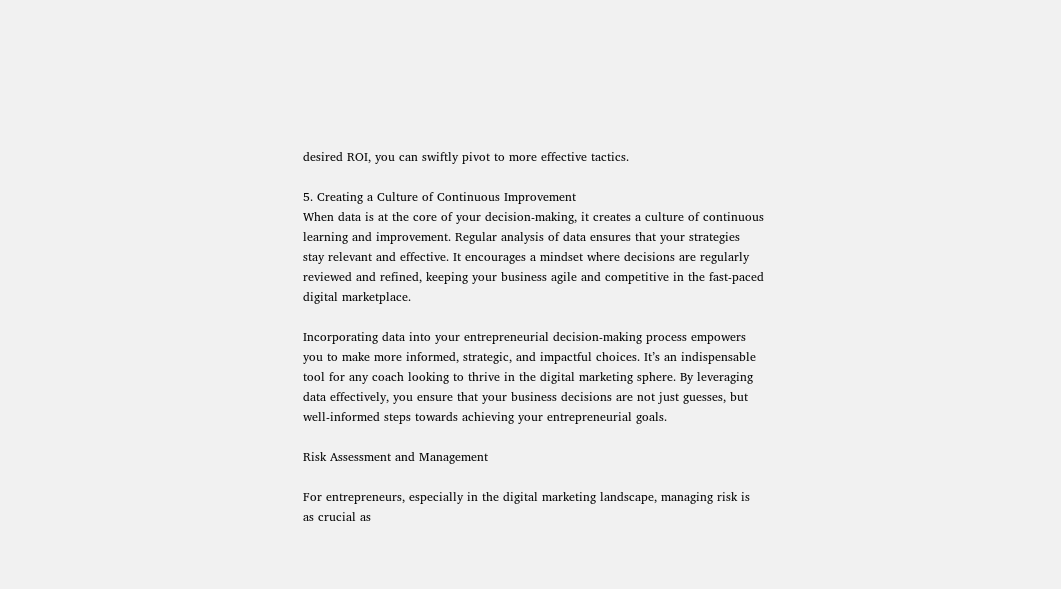desired ROI, you can swiftly pivot to more effective tactics.

5. Creating a Culture of Continuous Improvement
When data is at the core of your decision-making, it creates a culture of continuous learning and improvement. Regular analysis of data ensures that your strategies stay relevant and effective. It encourages a mindset where decisions are regularly reviewed and refined, keeping your business agile and competitive in the fast-paced digital marketplace.

Incorporating data into your entrepreneurial decision-making process empowers you to make more informed, strategic, and impactful choices. It’s an indispensable tool for any coach looking to thrive in the digital marketing sphere. By leveraging data effectively, you ensure that your business decisions are not just guesses, but well-informed steps towards achieving your entrepreneurial goals.

Risk Assessment and Management

For entrepreneurs, especially in the digital marketing landscape, managing risk is as crucial as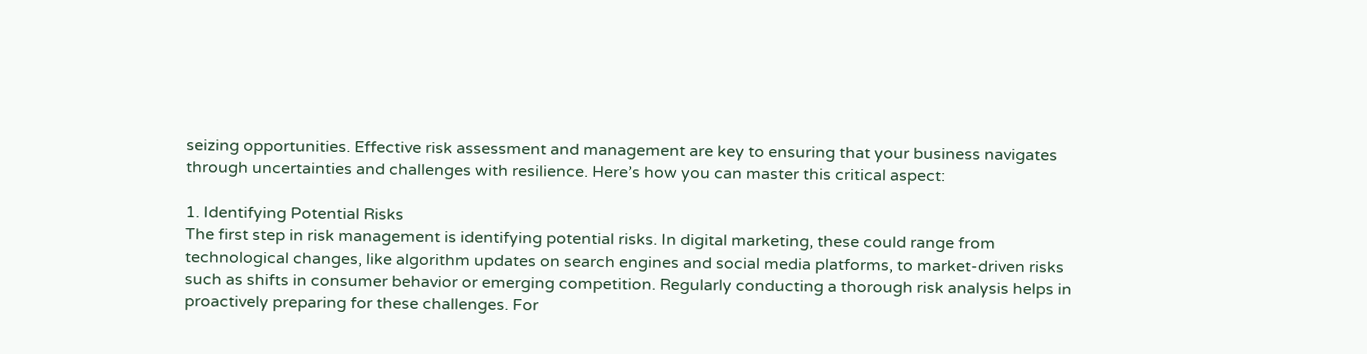seizing opportunities. Effective risk assessment and management are key to ensuring that your business navigates through uncertainties and challenges with resilience. Here’s how you can master this critical aspect:

1. Identifying Potential Risks
The first step in risk management is identifying potential risks. In digital marketing, these could range from technological changes, like algorithm updates on search engines and social media platforms, to market-driven risks such as shifts in consumer behavior or emerging competition. Regularly conducting a thorough risk analysis helps in proactively preparing for these challenges. For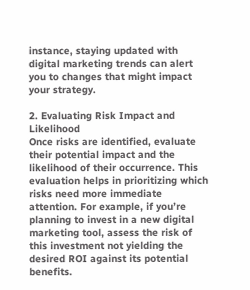instance, staying updated with digital marketing trends can alert you to changes that might impact your strategy.

2. Evaluating Risk Impact and Likelihood
Once risks are identified, evaluate their potential impact and the likelihood of their occurrence. This evaluation helps in prioritizing which risks need more immediate attention. For example, if you’re planning to invest in a new digital marketing tool, assess the risk of this investment not yielding the desired ROI against its potential benefits.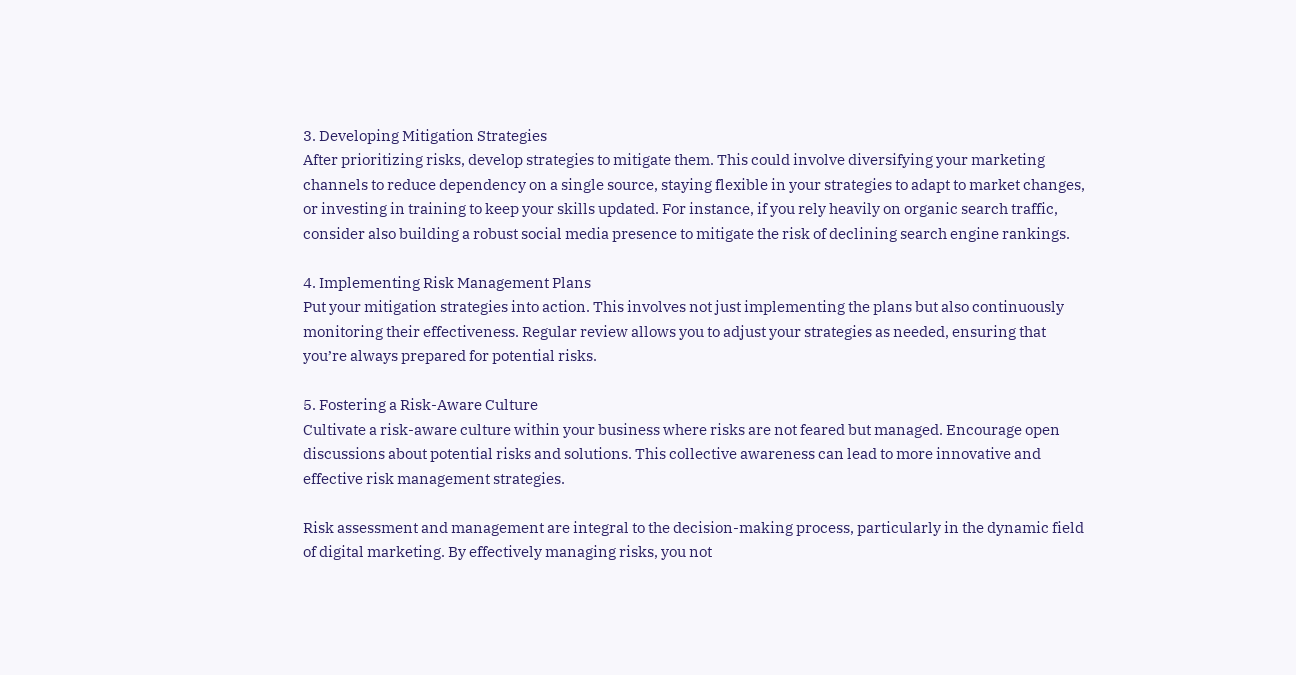3. Developing Mitigation Strategies
After prioritizing risks, develop strategies to mitigate them. This could involve diversifying your marketing channels to reduce dependency on a single source, staying flexible in your strategies to adapt to market changes, or investing in training to keep your skills updated. For instance, if you rely heavily on organic search traffic, consider also building a robust social media presence to mitigate the risk of declining search engine rankings.

4. Implementing Risk Management Plans
Put your mitigation strategies into action. This involves not just implementing the plans but also continuously monitoring their effectiveness. Regular review allows you to adjust your strategies as needed, ensuring that you’re always prepared for potential risks.

5. Fostering a Risk-Aware Culture
Cultivate a risk-aware culture within your business where risks are not feared but managed. Encourage open discussions about potential risks and solutions. This collective awareness can lead to more innovative and effective risk management strategies.

Risk assessment and management are integral to the decision-making process, particularly in the dynamic field of digital marketing. By effectively managing risks, you not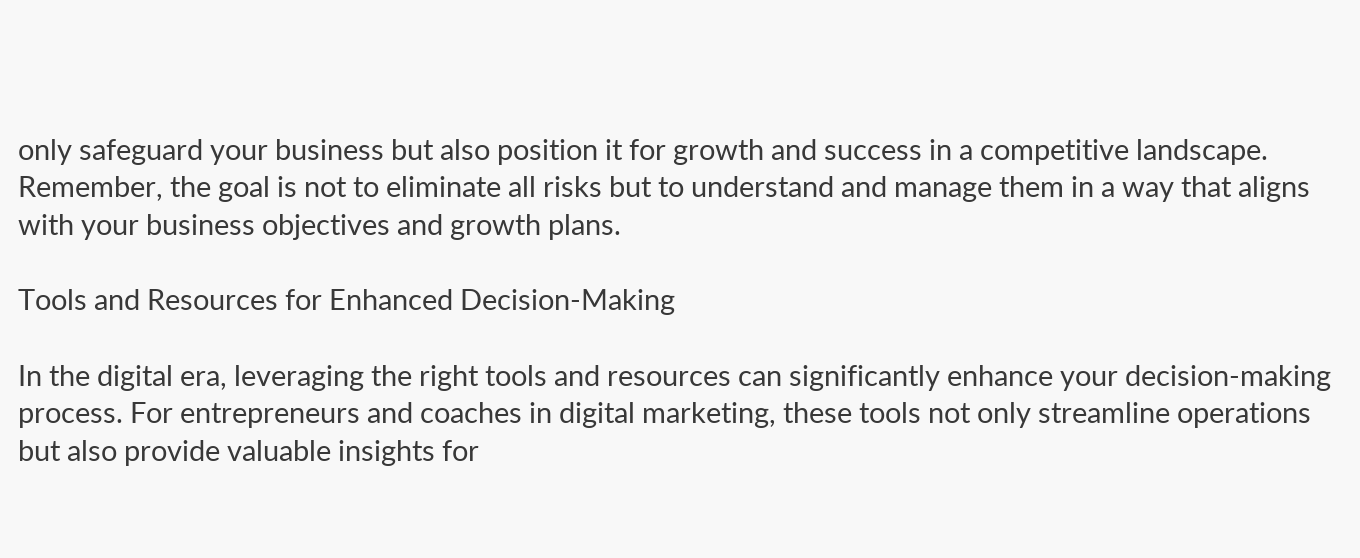only safeguard your business but also position it for growth and success in a competitive landscape. Remember, the goal is not to eliminate all risks but to understand and manage them in a way that aligns with your business objectives and growth plans.

Tools and Resources for Enhanced Decision-Making

In the digital era, leveraging the right tools and resources can significantly enhance your decision-making process. For entrepreneurs and coaches in digital marketing, these tools not only streamline operations but also provide valuable insights for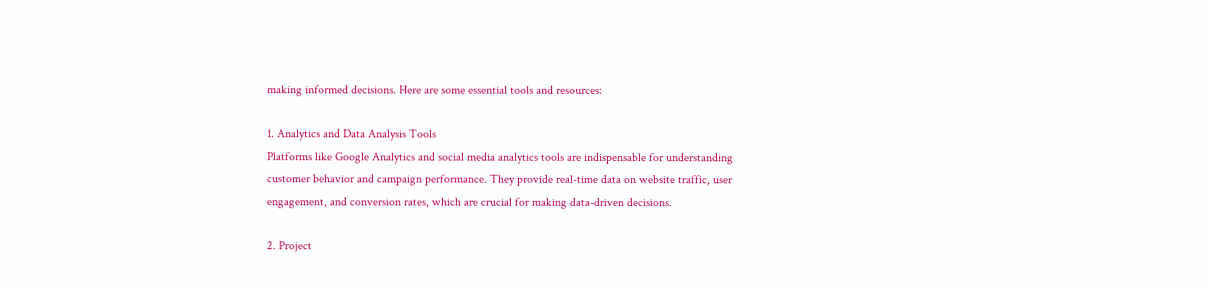making informed decisions. Here are some essential tools and resources:

1. Analytics and Data Analysis Tools
Platforms like Google Analytics and social media analytics tools are indispensable for understanding customer behavior and campaign performance. They provide real-time data on website traffic, user engagement, and conversion rates, which are crucial for making data-driven decisions.

2. Project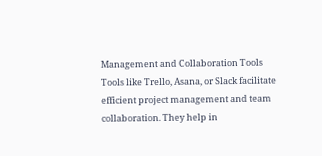Management and Collaboration Tools
Tools like Trello, Asana, or Slack facilitate efficient project management and team collaboration. They help in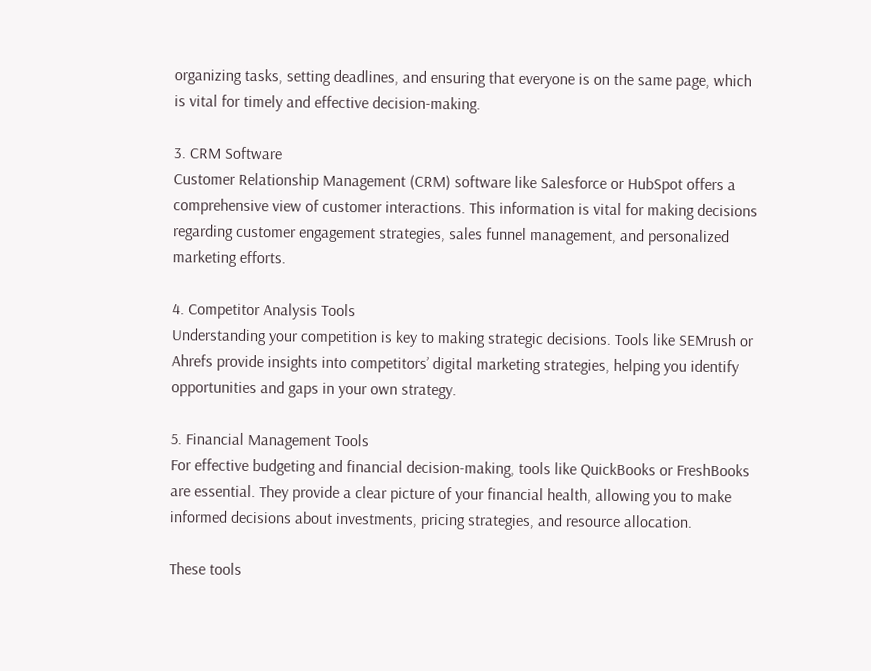organizing tasks, setting deadlines, and ensuring that everyone is on the same page, which is vital for timely and effective decision-making.

3. CRM Software
Customer Relationship Management (CRM) software like Salesforce or HubSpot offers a comprehensive view of customer interactions. This information is vital for making decisions regarding customer engagement strategies, sales funnel management, and personalized marketing efforts.

4. Competitor Analysis Tools
Understanding your competition is key to making strategic decisions. Tools like SEMrush or Ahrefs provide insights into competitors’ digital marketing strategies, helping you identify opportunities and gaps in your own strategy.

5. Financial Management Tools
For effective budgeting and financial decision-making, tools like QuickBooks or FreshBooks are essential. They provide a clear picture of your financial health, allowing you to make informed decisions about investments, pricing strategies, and resource allocation.

These tools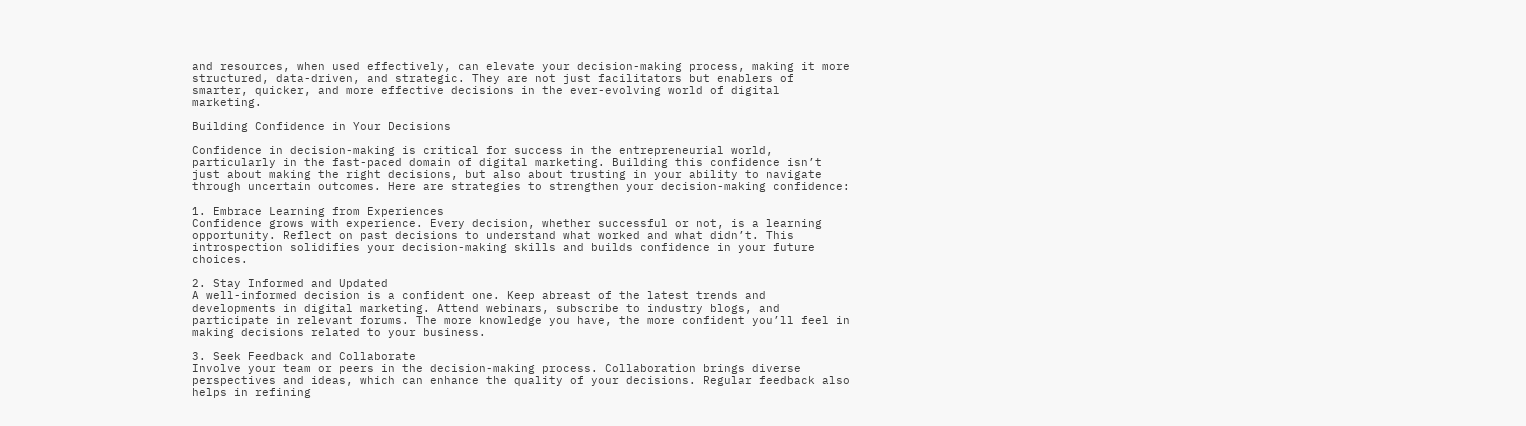and resources, when used effectively, can elevate your decision-making process, making it more structured, data-driven, and strategic. They are not just facilitators but enablers of smarter, quicker, and more effective decisions in the ever-evolving world of digital marketing.

Building Confidence in Your Decisions

Confidence in decision-making is critical for success in the entrepreneurial world, particularly in the fast-paced domain of digital marketing. Building this confidence isn’t just about making the right decisions, but also about trusting in your ability to navigate through uncertain outcomes. Here are strategies to strengthen your decision-making confidence:

1. Embrace Learning from Experiences
Confidence grows with experience. Every decision, whether successful or not, is a learning opportunity. Reflect on past decisions to understand what worked and what didn’t. This introspection solidifies your decision-making skills and builds confidence in your future choices.

2. Stay Informed and Updated
A well-informed decision is a confident one. Keep abreast of the latest trends and developments in digital marketing. Attend webinars, subscribe to industry blogs, and participate in relevant forums. The more knowledge you have, the more confident you’ll feel in making decisions related to your business.

3. Seek Feedback and Collaborate
Involve your team or peers in the decision-making process. Collaboration brings diverse perspectives and ideas, which can enhance the quality of your decisions. Regular feedback also helps in refining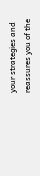your strategies and reassures you of the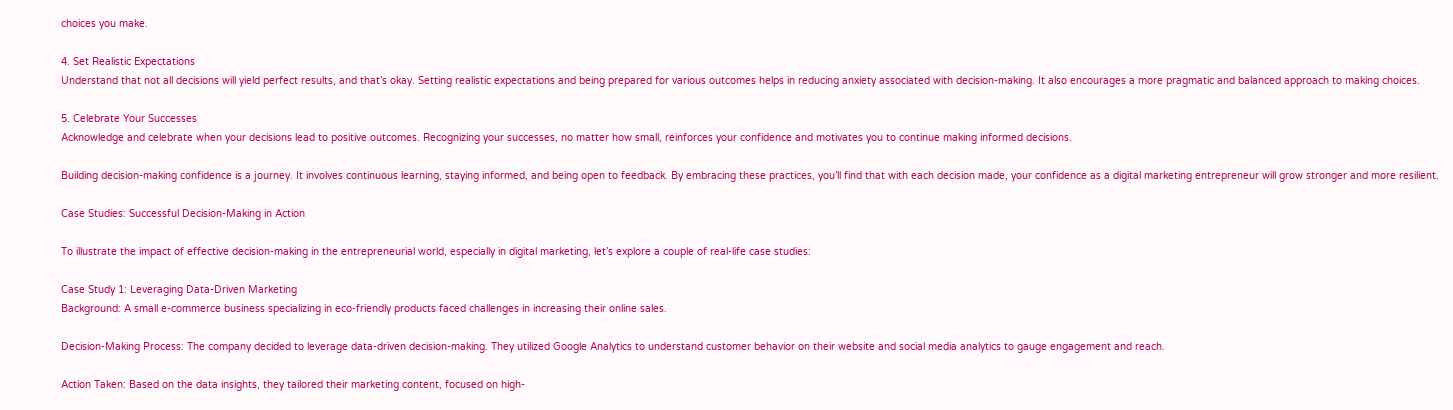choices you make.

4. Set Realistic Expectations
Understand that not all decisions will yield perfect results, and that’s okay. Setting realistic expectations and being prepared for various outcomes helps in reducing anxiety associated with decision-making. It also encourages a more pragmatic and balanced approach to making choices.

5. Celebrate Your Successes
Acknowledge and celebrate when your decisions lead to positive outcomes. Recognizing your successes, no matter how small, reinforces your confidence and motivates you to continue making informed decisions.

Building decision-making confidence is a journey. It involves continuous learning, staying informed, and being open to feedback. By embracing these practices, you’ll find that with each decision made, your confidence as a digital marketing entrepreneur will grow stronger and more resilient.

Case Studies: Successful Decision-Making in Action

To illustrate the impact of effective decision-making in the entrepreneurial world, especially in digital marketing, let’s explore a couple of real-life case studies:

Case Study 1: Leveraging Data-Driven Marketing
Background: A small e-commerce business specializing in eco-friendly products faced challenges in increasing their online sales.

Decision-Making Process: The company decided to leverage data-driven decision-making. They utilized Google Analytics to understand customer behavior on their website and social media analytics to gauge engagement and reach.

Action Taken: Based on the data insights, they tailored their marketing content, focused on high-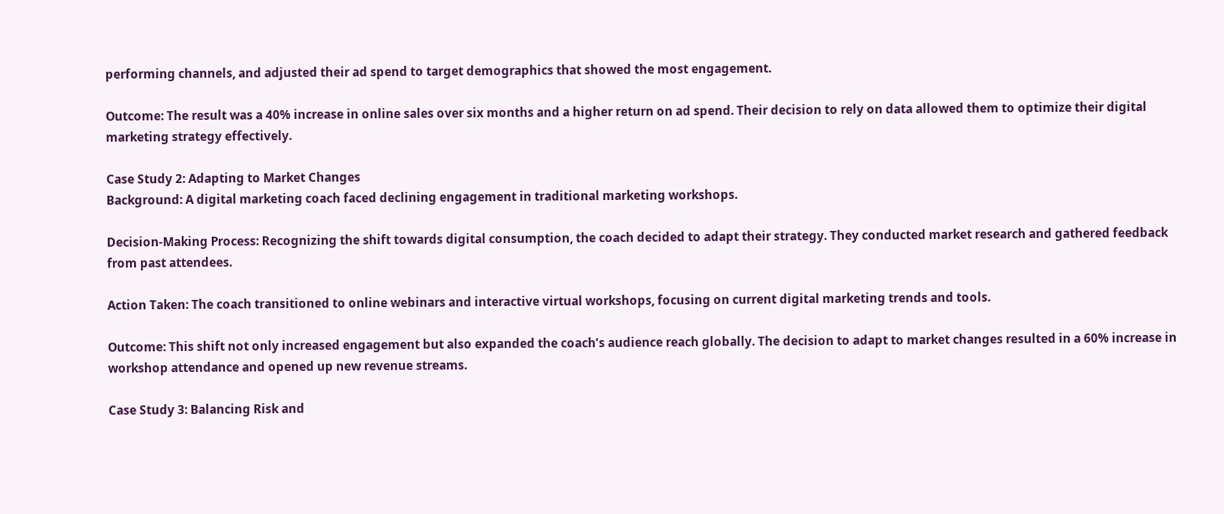performing channels, and adjusted their ad spend to target demographics that showed the most engagement.

Outcome: The result was a 40% increase in online sales over six months and a higher return on ad spend. Their decision to rely on data allowed them to optimize their digital marketing strategy effectively.

Case Study 2: Adapting to Market Changes
Background: A digital marketing coach faced declining engagement in traditional marketing workshops.

Decision-Making Process: Recognizing the shift towards digital consumption, the coach decided to adapt their strategy. They conducted market research and gathered feedback from past attendees.

Action Taken: The coach transitioned to online webinars and interactive virtual workshops, focusing on current digital marketing trends and tools.

Outcome: This shift not only increased engagement but also expanded the coach’s audience reach globally. The decision to adapt to market changes resulted in a 60% increase in workshop attendance and opened up new revenue streams.

Case Study 3: Balancing Risk and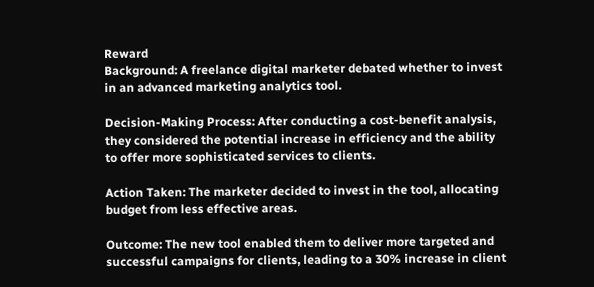Reward
Background: A freelance digital marketer debated whether to invest in an advanced marketing analytics tool.

Decision-Making Process: After conducting a cost-benefit analysis, they considered the potential increase in efficiency and the ability to offer more sophisticated services to clients.

Action Taken: The marketer decided to invest in the tool, allocating budget from less effective areas.

Outcome: The new tool enabled them to deliver more targeted and successful campaigns for clients, leading to a 30% increase in client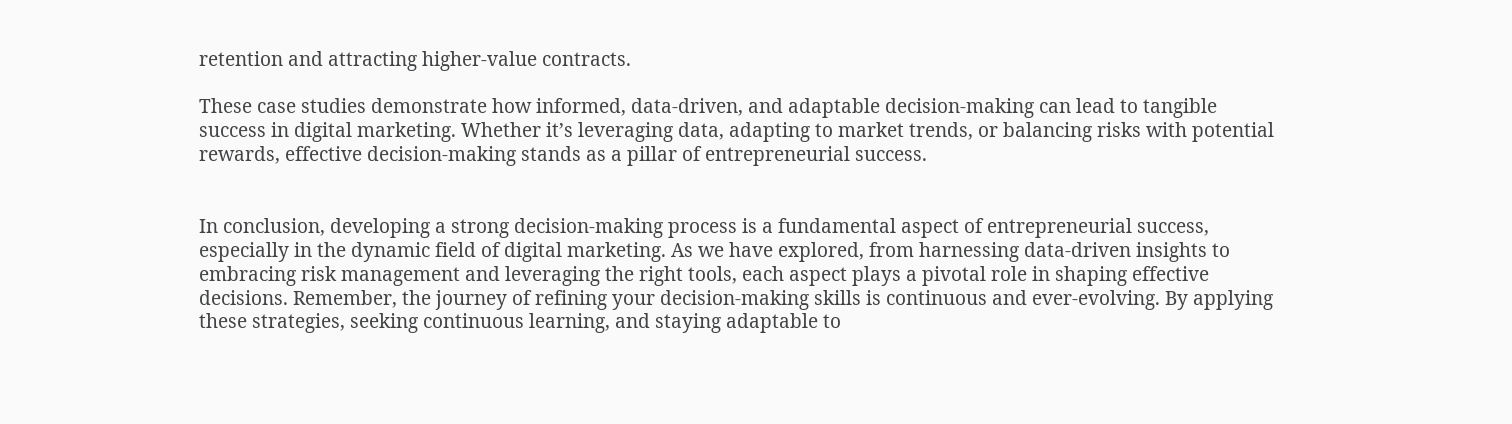retention and attracting higher-value contracts.

These case studies demonstrate how informed, data-driven, and adaptable decision-making can lead to tangible success in digital marketing. Whether it’s leveraging data, adapting to market trends, or balancing risks with potential rewards, effective decision-making stands as a pillar of entrepreneurial success.


In conclusion, developing a strong decision-making process is a fundamental aspect of entrepreneurial success, especially in the dynamic field of digital marketing. As we have explored, from harnessing data-driven insights to embracing risk management and leveraging the right tools, each aspect plays a pivotal role in shaping effective decisions. Remember, the journey of refining your decision-making skills is continuous and ever-evolving. By applying these strategies, seeking continuous learning, and staying adaptable to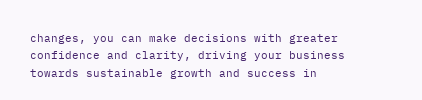changes, you can make decisions with greater confidence and clarity, driving your business towards sustainable growth and success in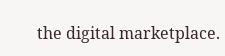the digital marketplace.